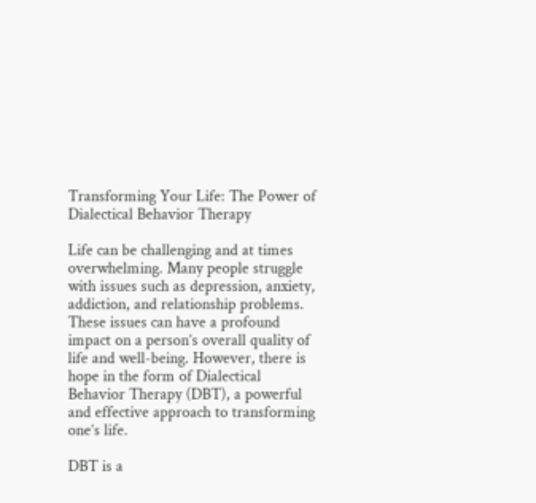Transforming Your Life: The Power of Dialectical Behavior Therapy

Life can be challenging and at times overwhelming. Many people struggle with issues such as depression, anxiety, addiction, and relationship problems. These issues can have a profound impact on a person’s overall quality of life and well-being. However, there is hope in the form of Dialectical Behavior Therapy (DBT), a powerful and effective approach to transforming one’s life.

DBT is a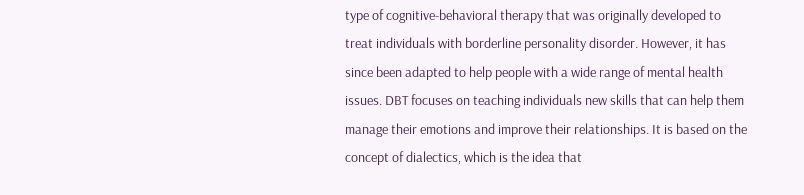type of cognitive-behavioral therapy that was originally developed to treat individuals with borderline personality disorder. However, it has since been adapted to help people with a wide range of mental health issues. DBT focuses on teaching individuals new skills that can help them manage their emotions and improve their relationships. It is based on the concept of dialectics, which is the idea that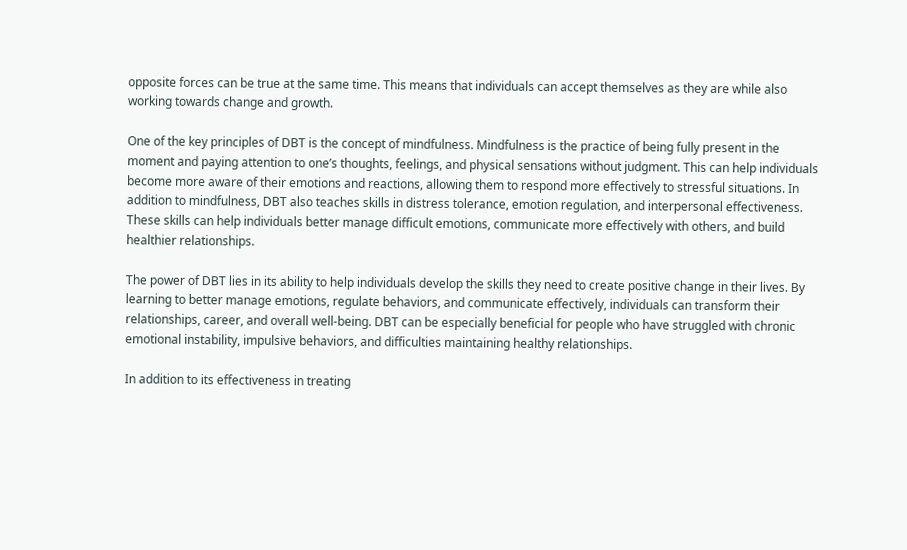opposite forces can be true at the same time. This means that individuals can accept themselves as they are while also working towards change and growth.

One of the key principles of DBT is the concept of mindfulness. Mindfulness is the practice of being fully present in the moment and paying attention to one’s thoughts, feelings, and physical sensations without judgment. This can help individuals become more aware of their emotions and reactions, allowing them to respond more effectively to stressful situations. In addition to mindfulness, DBT also teaches skills in distress tolerance, emotion regulation, and interpersonal effectiveness. These skills can help individuals better manage difficult emotions, communicate more effectively with others, and build healthier relationships.

The power of DBT lies in its ability to help individuals develop the skills they need to create positive change in their lives. By learning to better manage emotions, regulate behaviors, and communicate effectively, individuals can transform their relationships, career, and overall well-being. DBT can be especially beneficial for people who have struggled with chronic emotional instability, impulsive behaviors, and difficulties maintaining healthy relationships.

In addition to its effectiveness in treating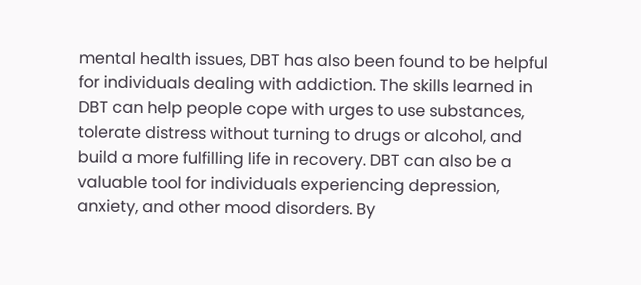mental health issues, DBT has also been found to be helpful for individuals dealing with addiction. The skills learned in DBT can help people cope with urges to use substances, tolerate distress without turning to drugs or alcohol, and build a more fulfilling life in recovery. DBT can also be a valuable tool for individuals experiencing depression, anxiety, and other mood disorders. By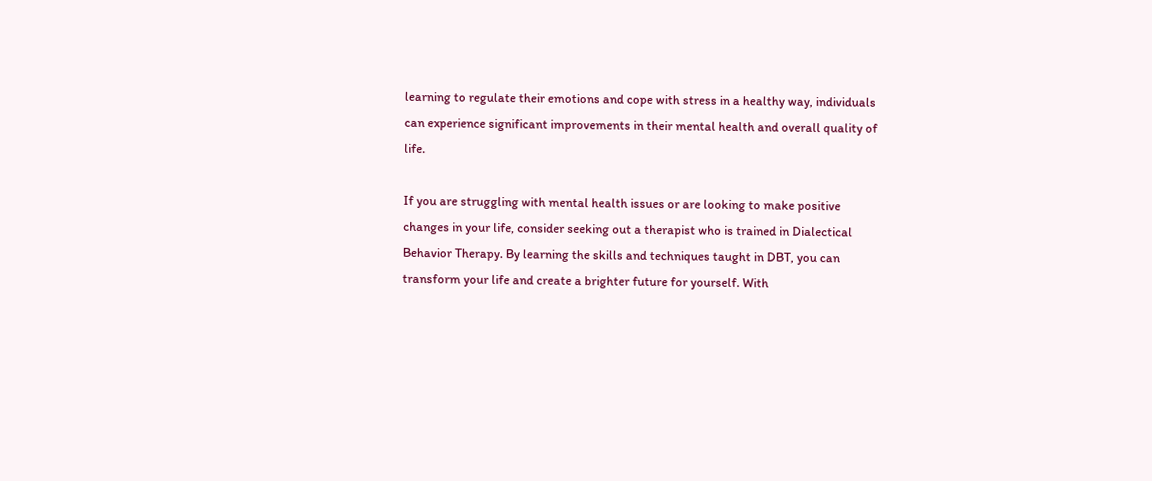learning to regulate their emotions and cope with stress in a healthy way, individuals can experience significant improvements in their mental health and overall quality of life.

If you are struggling with mental health issues or are looking to make positive changes in your life, consider seeking out a therapist who is trained in Dialectical Behavior Therapy. By learning the skills and techniques taught in DBT, you can transform your life and create a brighter future for yourself. With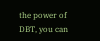the power of DBT, you can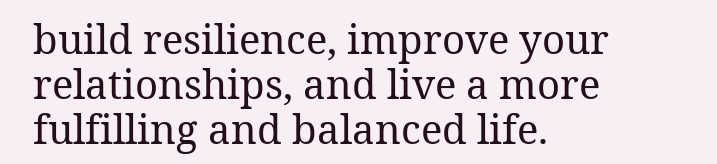build resilience, improve your relationships, and live a more fulfilling and balanced life.